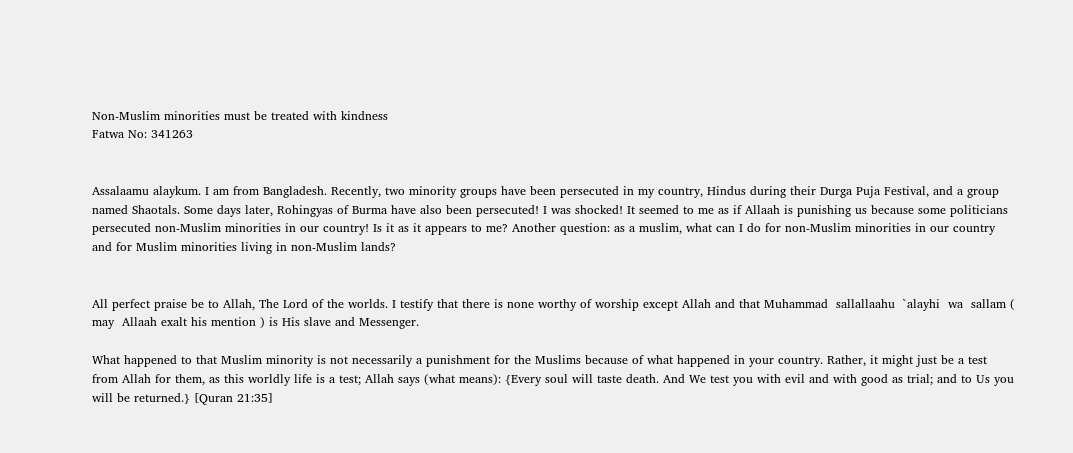Non-Muslim minorities must be treated with kindness
Fatwa No: 341263


Assalaamu alaykum. I am from Bangladesh. Recently, two minority groups have been persecuted in my country, Hindus during their Durga Puja Festival, and a group named Shaotals. Some days later, Rohingyas of Burma have also been persecuted! I was shocked! It seemed to me as if Allaah is punishing us because some politicians persecuted non-Muslim minorities in our country! Is it as it appears to me? Another question: as a muslim, what can I do for non-Muslim minorities in our country and for Muslim minorities living in non-Muslim lands?


All perfect praise be to Allah, The Lord of the worlds. I testify that there is none worthy of worship except Allah and that Muhammad  sallallaahu  `alayhi  wa  sallam ( may  Allaah exalt his mention ) is His slave and Messenger.

What happened to that Muslim minority is not necessarily a punishment for the Muslims because of what happened in your country. Rather, it might just be a test from Allah for them, as this worldly life is a test; Allah says (what means): {Every soul will taste death. And We test you with evil and with good as trial; and to Us you will be returned.} [Quran 21:35]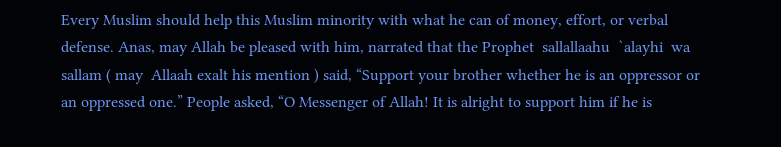Every Muslim should help this Muslim minority with what he can of money, effort, or verbal defense. Anas, may Allah be pleased with him, narrated that the Prophet  sallallaahu  `alayhi  wa  sallam ( may  Allaah exalt his mention ) said, “Support your brother whether he is an oppressor or an oppressed one.” People asked, “O Messenger of Allah! It is alright to support him if he is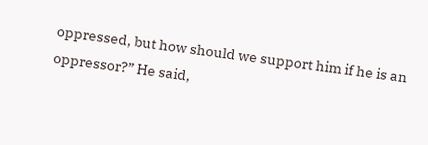oppressed, but how should we support him if he is an oppressor?” He said,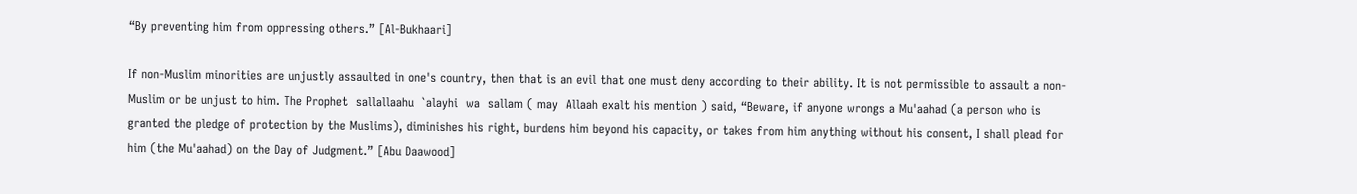“By preventing him from oppressing others.” [Al-Bukhaari]

If non-Muslim minorities are unjustly assaulted in one's country, then that is an evil that one must deny according to their ability. It is not permissible to assault a non-Muslim or be unjust to him. The Prophet  sallallaahu  `alayhi  wa  sallam ( may  Allaah exalt his mention ) said, “Beware, if anyone wrongs a Mu'aahad (a person who is granted the pledge of protection by the Muslims), diminishes his right, burdens him beyond his capacity, or takes from him anything without his consent, I shall plead for him (the Mu'aahad) on the Day of Judgment.” [Abu Daawood]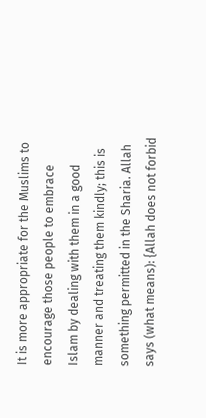It is more appropriate for the Muslims to encourage those people to embrace Islam by dealing with them in a good manner and treating them kindly; this is something permitted in the Sharia. Allah says (what means): {Allah does not forbid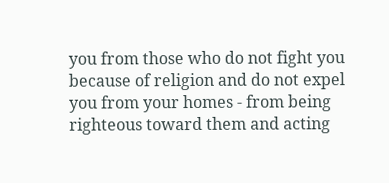you from those who do not fight you because of religion and do not expel you from your homes - from being righteous toward them and acting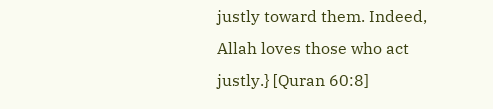justly toward them. Indeed, Allah loves those who act justly.} [Quran 60:8]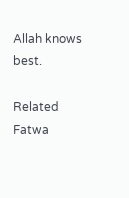Allah knows best.

Related Fatwa